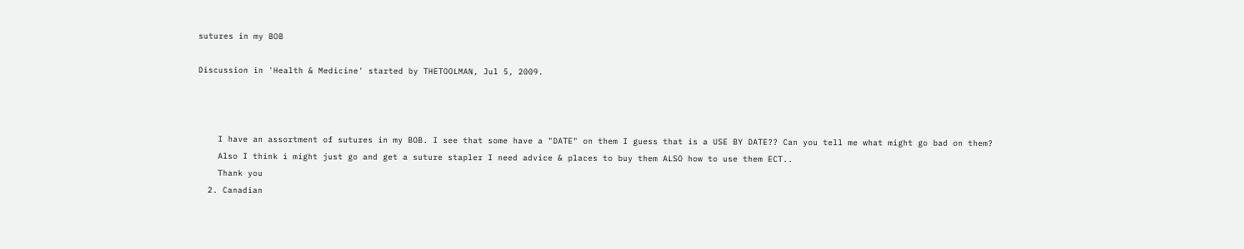sutures in my BOB

Discussion in 'Health & Medicine' started by THETOOLMAN, Jul 5, 2009.



    I have an assortment of sutures in my BOB. I see that some have a "DATE" on them I guess that is a USE BY DATE?? Can you tell me what might go bad on them?
    Also I think i might just go and get a suture stapler I need advice & places to buy them ALSO how to use them ECT..
    Thank you
  2. Canadian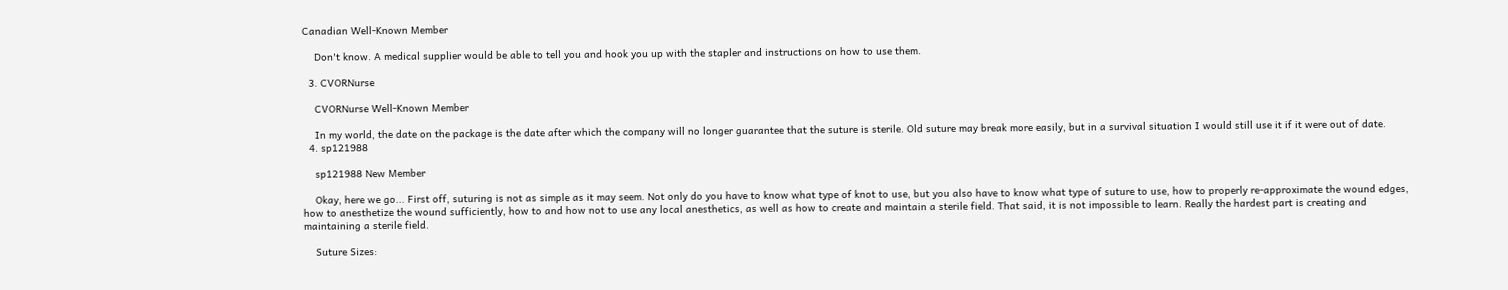Canadian Well-Known Member

    Don't know. A medical supplier would be able to tell you and hook you up with the stapler and instructions on how to use them.

  3. CVORNurse

    CVORNurse Well-Known Member

    In my world, the date on the package is the date after which the company will no longer guarantee that the suture is sterile. Old suture may break more easily, but in a survival situation I would still use it if it were out of date.
  4. sp121988

    sp121988 New Member

    Okay, here we go... First off, suturing is not as simple as it may seem. Not only do you have to know what type of knot to use, but you also have to know what type of suture to use, how to properly re-approximate the wound edges, how to anesthetize the wound sufficiently, how to and how not to use any local anesthetics, as well as how to create and maintain a sterile field. That said, it is not impossible to learn. Really the hardest part is creating and maintaining a sterile field.

    Suture Sizes: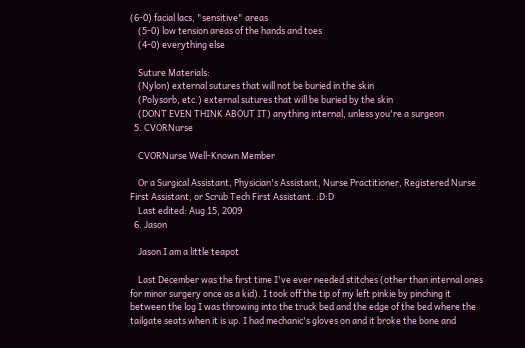(6-0) facial lacs, "sensitive" areas
    (5-0) low tension areas of the hands and toes
    (4-0) everything else

    Suture Materials:
    (Nylon) external sutures that will not be buried in the skin
    (Polysorb, etc.) external sutures that will be buried by the skin
    (DONT EVEN THINK ABOUT IT) anything internal, unless you're a surgeon
  5. CVORNurse

    CVORNurse Well-Known Member

    Or a Surgical Assistant, Physician's Assistant, Nurse Practitioner, Registered Nurse First Assistant, or Scrub Tech First Assistant. :D:D
    Last edited: Aug 15, 2009
  6. Jason

    Jason I am a little teapot

    Last December was the first time I've ever needed stitches (other than internal ones for minor surgery once as a kid). I took off the tip of my left pinkie by pinching it between the log I was throwing into the truck bed and the edge of the bed where the tailgate seats when it is up. I had mechanic's gloves on and it broke the bone and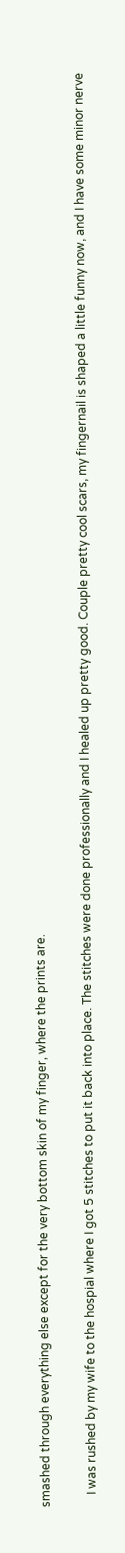smashed through everything else except for the very bottom skin of my finger, where the prints are.

    I was rushed by my wife to the hospial where I got 5 stitches to put it back into place. The stitches were done professionally and I healed up pretty good. Couple pretty cool scars, my fingernail is shaped a little funny now, and I have some minor nerve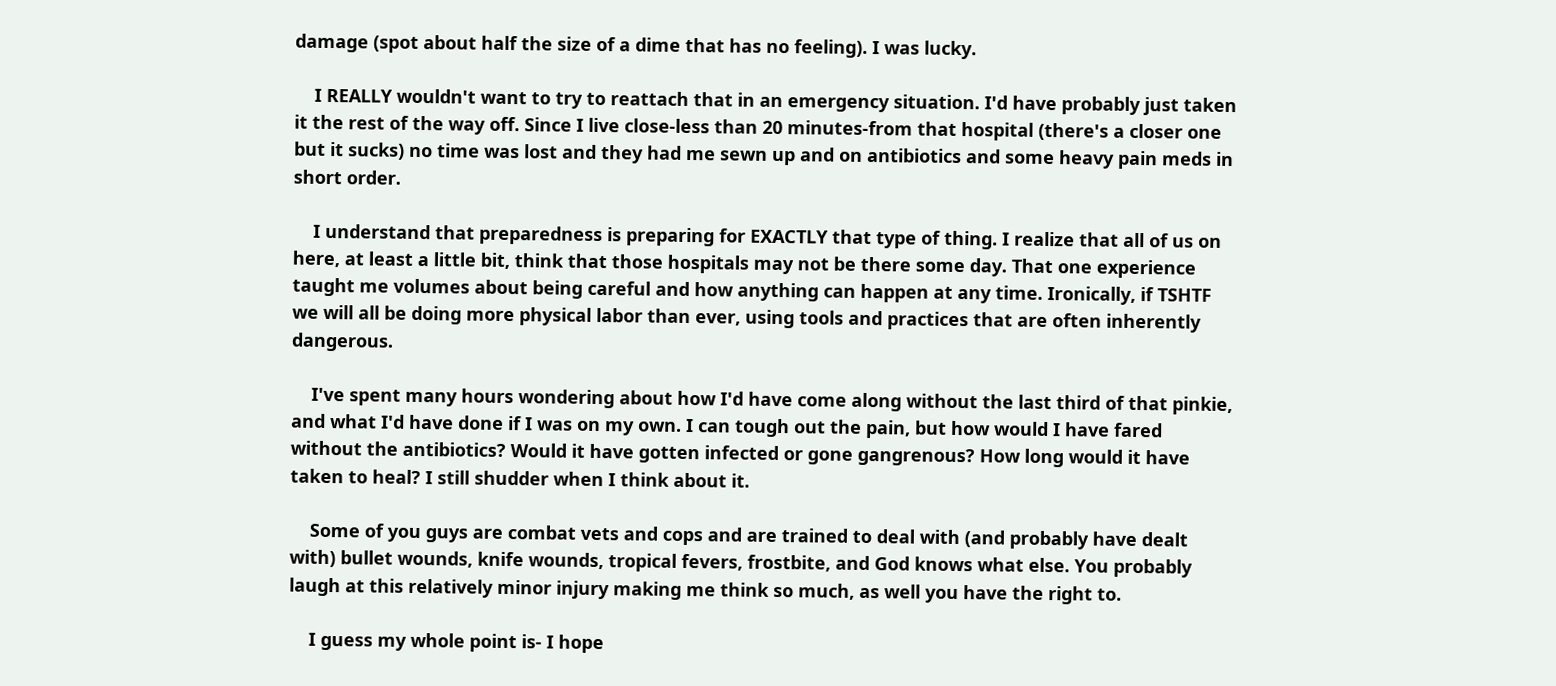damage (spot about half the size of a dime that has no feeling). I was lucky.

    I REALLY wouldn't want to try to reattach that in an emergency situation. I'd have probably just taken it the rest of the way off. Since I live close-less than 20 minutes-from that hospital (there's a closer one but it sucks) no time was lost and they had me sewn up and on antibiotics and some heavy pain meds in short order.

    I understand that preparedness is preparing for EXACTLY that type of thing. I realize that all of us on here, at least a little bit, think that those hospitals may not be there some day. That one experience taught me volumes about being careful and how anything can happen at any time. Ironically, if TSHTF we will all be doing more physical labor than ever, using tools and practices that are often inherently dangerous.

    I've spent many hours wondering about how I'd have come along without the last third of that pinkie, and what I'd have done if I was on my own. I can tough out the pain, but how would I have fared without the antibiotics? Would it have gotten infected or gone gangrenous? How long would it have taken to heal? I still shudder when I think about it.

    Some of you guys are combat vets and cops and are trained to deal with (and probably have dealt with) bullet wounds, knife wounds, tropical fevers, frostbite, and God knows what else. You probably laugh at this relatively minor injury making me think so much, as well you have the right to.

    I guess my whole point is- I hope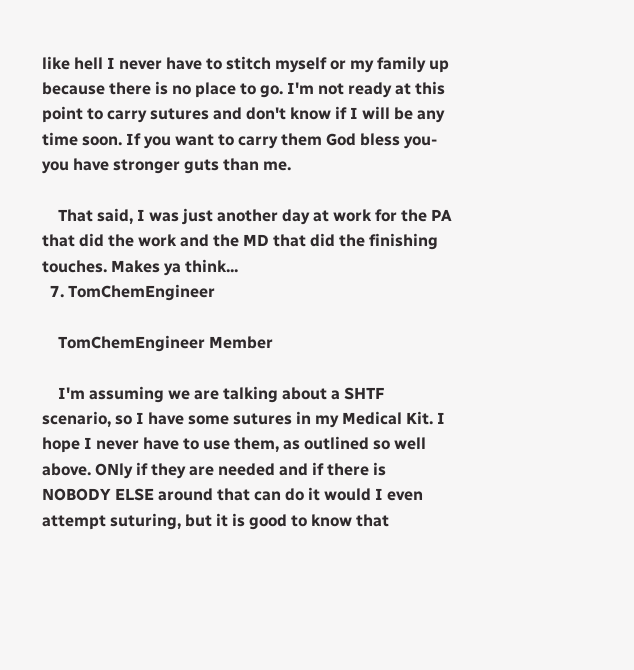like hell I never have to stitch myself or my family up because there is no place to go. I'm not ready at this point to carry sutures and don't know if I will be any time soon. If you want to carry them God bless you-you have stronger guts than me.

    That said, I was just another day at work for the PA that did the work and the MD that did the finishing touches. Makes ya think...
  7. TomChemEngineer

    TomChemEngineer Member

    I'm assuming we are talking about a SHTF scenario, so I have some sutures in my Medical Kit. I hope I never have to use them, as outlined so well above. ONly if they are needed and if there is NOBODY ELSE around that can do it would I even attempt suturing, but it is good to know that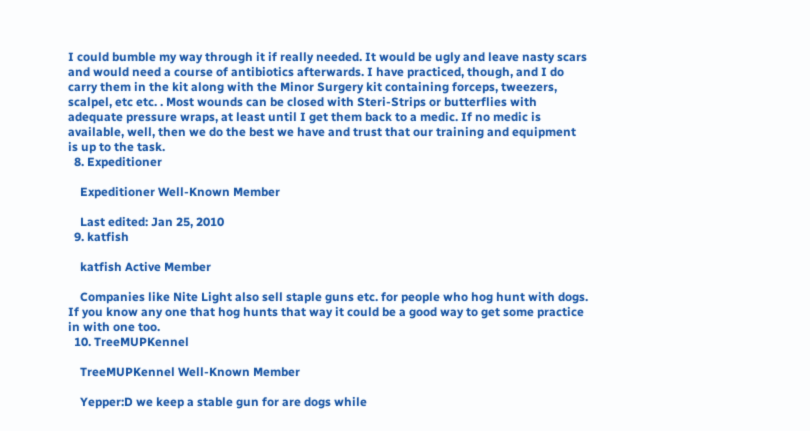I could bumble my way through it if really needed. It would be ugly and leave nasty scars and would need a course of antibiotics afterwards. I have practiced, though, and I do carry them in the kit along with the Minor Surgery kit containing forceps, tweezers, scalpel, etc etc. . Most wounds can be closed with Steri-Strips or butterflies with adequate pressure wraps, at least until I get them back to a medic. If no medic is available, well, then we do the best we have and trust that our training and equipment is up to the task.
  8. Expeditioner

    Expeditioner Well-Known Member

    Last edited: Jan 25, 2010
  9. katfish

    katfish Active Member

    Companies like Nite Light also sell staple guns etc. for people who hog hunt with dogs. If you know any one that hog hunts that way it could be a good way to get some practice in with one too.
  10. TreeMUPKennel

    TreeMUPKennel Well-Known Member

    Yepper:D we keep a stable gun for are dogs while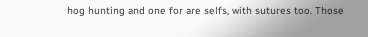hog hunting and one for are selfs, with sutures too. Those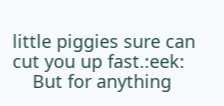little piggies sure can cut you up fast.:eek:
    But for anything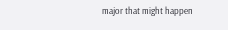major that might happen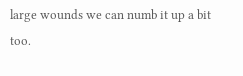large wounds we can numb it up a bit too.